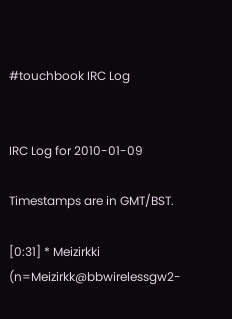#touchbook IRC Log


IRC Log for 2010-01-09

Timestamps are in GMT/BST.

[0:31] * Meizirkki (n=Meizirkk@bbwirelessgw2-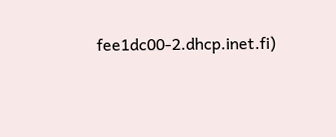fee1dc00-2.dhcp.inet.fi)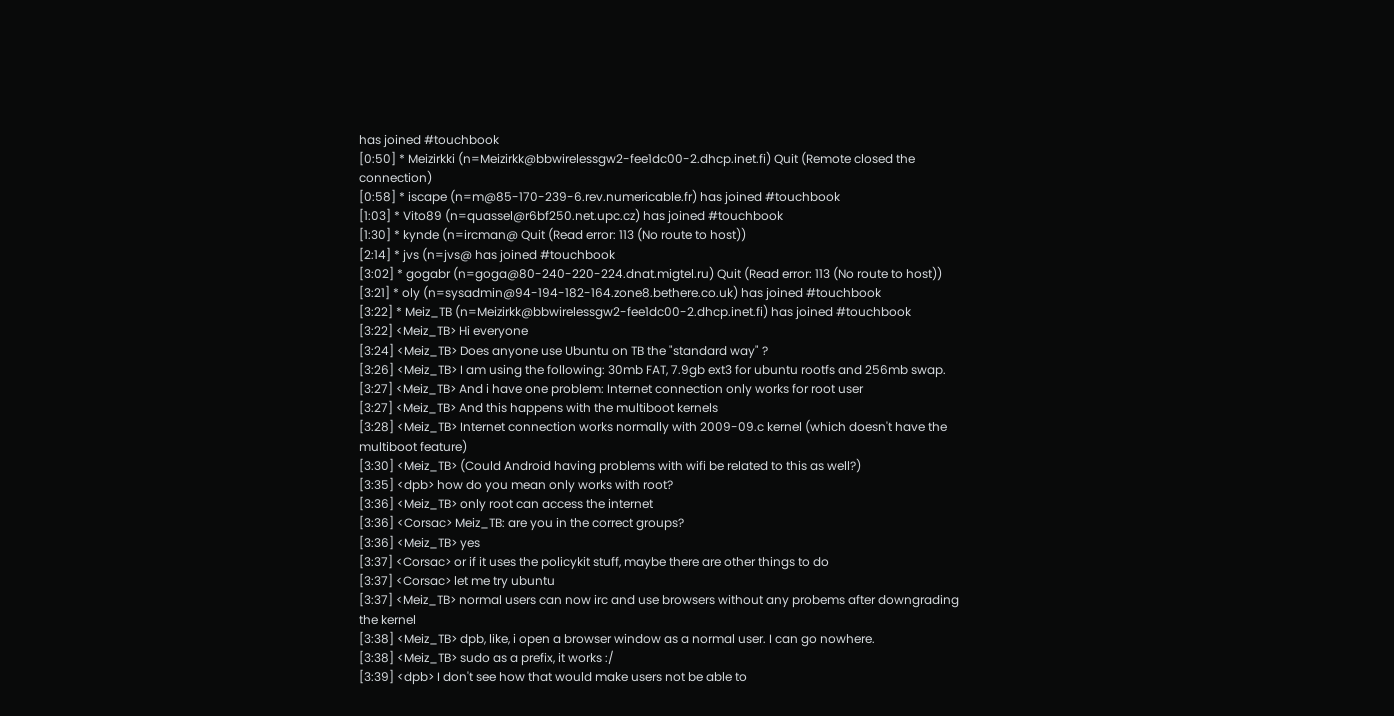has joined #touchbook
[0:50] * Meizirkki (n=Meizirkk@bbwirelessgw2-fee1dc00-2.dhcp.inet.fi) Quit (Remote closed the connection)
[0:58] * iscape (n=m@85-170-239-6.rev.numericable.fr) has joined #touchbook
[1:03] * Vito89 (n=quassel@r6bf250.net.upc.cz) has joined #touchbook
[1:30] * kynde (n=ircman@ Quit (Read error: 113 (No route to host))
[2:14] * jvs (n=jvs@ has joined #touchbook
[3:02] * gogabr (n=goga@80-240-220-224.dnat.migtel.ru) Quit (Read error: 113 (No route to host))
[3:21] * oly (n=sysadmin@94-194-182-164.zone8.bethere.co.uk) has joined #touchbook
[3:22] * Meiz_TB (n=Meizirkk@bbwirelessgw2-fee1dc00-2.dhcp.inet.fi) has joined #touchbook
[3:22] <Meiz_TB> Hi everyone
[3:24] <Meiz_TB> Does anyone use Ubuntu on TB the "standard way" ?
[3:26] <Meiz_TB> I am using the following: 30mb FAT, 7.9gb ext3 for ubuntu rootfs and 256mb swap.
[3:27] <Meiz_TB> And i have one problem: Internet connection only works for root user
[3:27] <Meiz_TB> And this happens with the multiboot kernels
[3:28] <Meiz_TB> Internet connection works normally with 2009-09.c kernel (which doesn't have the multiboot feature)
[3:30] <Meiz_TB> (Could Android having problems with wifi be related to this as well?)
[3:35] <dpb> how do you mean only works with root?
[3:36] <Meiz_TB> only root can access the internet
[3:36] <Corsac> Meiz_TB: are you in the correct groups?
[3:36] <Meiz_TB> yes
[3:37] <Corsac> or if it uses the policykit stuff, maybe there are other things to do
[3:37] <Corsac> let me try ubuntu
[3:37] <Meiz_TB> normal users can now irc and use browsers without any probems after downgrading the kernel
[3:38] <Meiz_TB> dpb, like, i open a browser window as a normal user. I can go nowhere.
[3:38] <Meiz_TB> sudo as a prefix, it works :/
[3:39] <dpb> I don't see how that would make users not be able to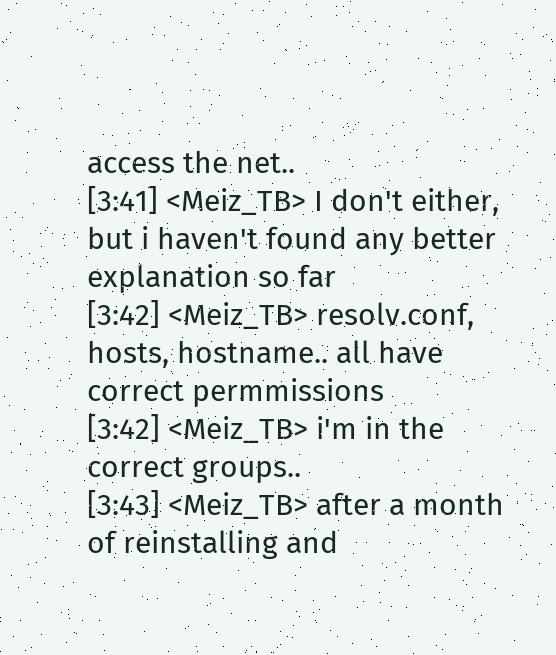access the net..
[3:41] <Meiz_TB> I don't either, but i haven't found any better explanation so far
[3:42] <Meiz_TB> resolv.conf, hosts, hostname.. all have correct permmissions
[3:42] <Meiz_TB> i'm in the correct groups..
[3:43] <Meiz_TB> after a month of reinstalling and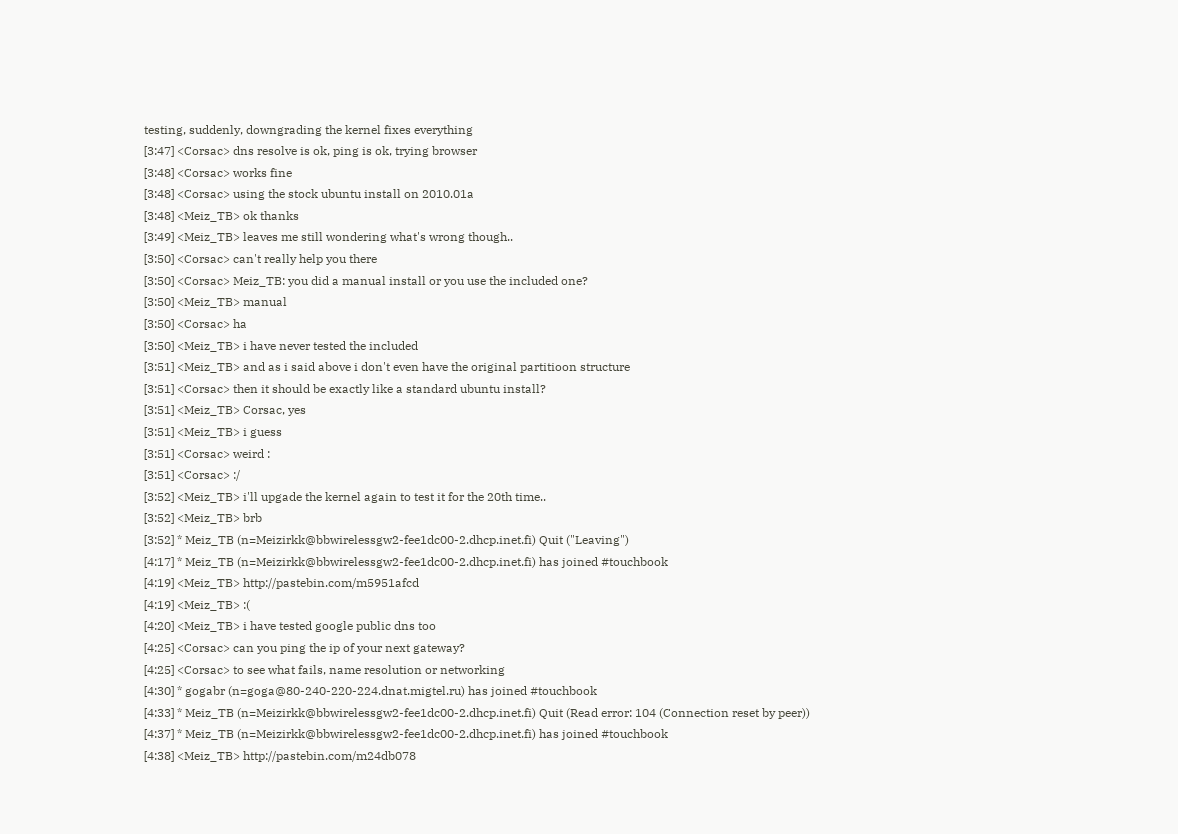testing, suddenly, downgrading the kernel fixes everything
[3:47] <Corsac> dns resolve is ok, ping is ok, trying browser
[3:48] <Corsac> works fine
[3:48] <Corsac> using the stock ubuntu install on 2010.01a
[3:48] <Meiz_TB> ok thanks
[3:49] <Meiz_TB> leaves me still wondering what's wrong though..
[3:50] <Corsac> can't really help you there
[3:50] <Corsac> Meiz_TB: you did a manual install or you use the included one?
[3:50] <Meiz_TB> manual
[3:50] <Corsac> ha
[3:50] <Meiz_TB> i have never tested the included
[3:51] <Meiz_TB> and as i said above i don't even have the original partitioon structure
[3:51] <Corsac> then it should be exactly like a standard ubuntu install?
[3:51] <Meiz_TB> Corsac, yes
[3:51] <Meiz_TB> i guess
[3:51] <Corsac> weird :
[3:51] <Corsac> :/
[3:52] <Meiz_TB> i'll upgade the kernel again to test it for the 20th time..
[3:52] <Meiz_TB> brb
[3:52] * Meiz_TB (n=Meizirkk@bbwirelessgw2-fee1dc00-2.dhcp.inet.fi) Quit ("Leaving")
[4:17] * Meiz_TB (n=Meizirkk@bbwirelessgw2-fee1dc00-2.dhcp.inet.fi) has joined #touchbook
[4:19] <Meiz_TB> http://pastebin.com/m5951afcd
[4:19] <Meiz_TB> :(
[4:20] <Meiz_TB> i have tested google public dns too
[4:25] <Corsac> can you ping the ip of your next gateway?
[4:25] <Corsac> to see what fails, name resolution or networking
[4:30] * gogabr (n=goga@80-240-220-224.dnat.migtel.ru) has joined #touchbook
[4:33] * Meiz_TB (n=Meizirkk@bbwirelessgw2-fee1dc00-2.dhcp.inet.fi) Quit (Read error: 104 (Connection reset by peer))
[4:37] * Meiz_TB (n=Meizirkk@bbwirelessgw2-fee1dc00-2.dhcp.inet.fi) has joined #touchbook
[4:38] <Meiz_TB> http://pastebin.com/m24db078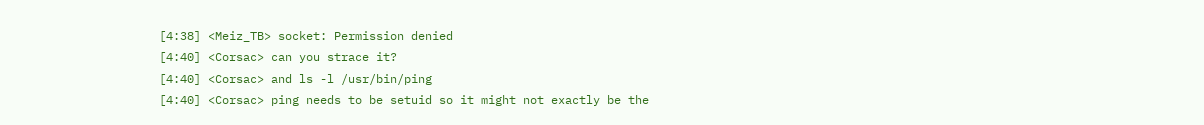[4:38] <Meiz_TB> socket: Permission denied
[4:40] <Corsac> can you strace it?
[4:40] <Corsac> and ls -l /usr/bin/ping
[4:40] <Corsac> ping needs to be setuid so it might not exactly be the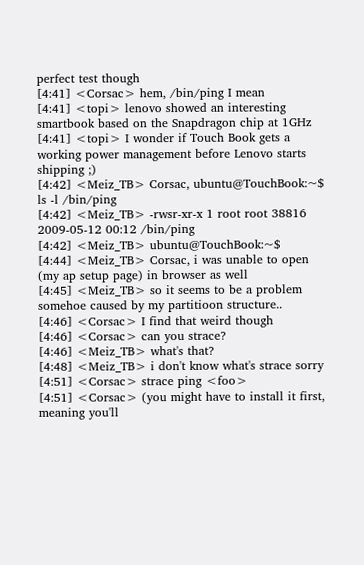perfect test though
[4:41] <Corsac> hem, /bin/ping I mean
[4:41] <topi> lenovo showed an interesting smartbook based on the Snapdragon chip at 1GHz
[4:41] <topi> I wonder if Touch Book gets a working power management before Lenovo starts shipping ;)
[4:42] <Meiz_TB> Corsac, ubuntu@TouchBook:~$ ls -l /bin/ping
[4:42] <Meiz_TB> -rwsr-xr-x 1 root root 38816 2009-05-12 00:12 /bin/ping
[4:42] <Meiz_TB> ubuntu@TouchBook:~$
[4:44] <Meiz_TB> Corsac, i was unable to open (my ap setup page) in browser as well
[4:45] <Meiz_TB> so it seems to be a problem somehoe caused by my partitioon structure..
[4:46] <Corsac> I find that weird though
[4:46] <Corsac> can you strace?
[4:46] <Meiz_TB> what's that?
[4:48] <Meiz_TB> i don't know what's strace sorry
[4:51] <Corsac> strace ping <foo>
[4:51] <Corsac> (you might have to install it first, meaning you'll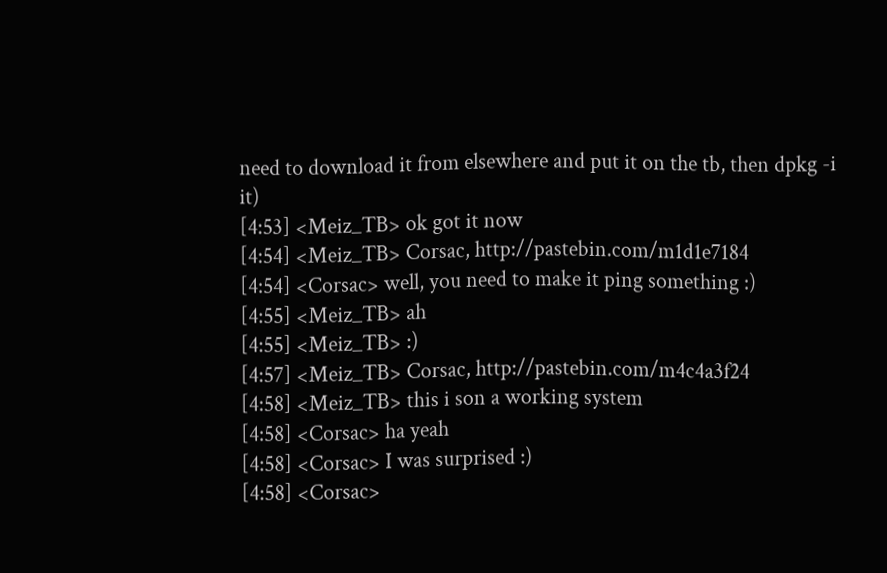need to download it from elsewhere and put it on the tb, then dpkg -i it)
[4:53] <Meiz_TB> ok got it now
[4:54] <Meiz_TB> Corsac, http://pastebin.com/m1d1e7184
[4:54] <Corsac> well, you need to make it ping something :)
[4:55] <Meiz_TB> ah
[4:55] <Meiz_TB> :)
[4:57] <Meiz_TB> Corsac, http://pastebin.com/m4c4a3f24
[4:58] <Meiz_TB> this i son a working system
[4:58] <Corsac> ha yeah
[4:58] <Corsac> I was surprised :)
[4:58] <Corsac>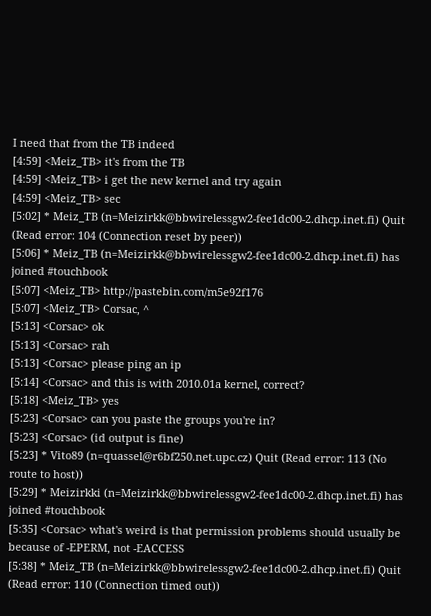I need that from the TB indeed
[4:59] <Meiz_TB> it's from the TB
[4:59] <Meiz_TB> i get the new kernel and try again
[4:59] <Meiz_TB> sec
[5:02] * Meiz_TB (n=Meizirkk@bbwirelessgw2-fee1dc00-2.dhcp.inet.fi) Quit (Read error: 104 (Connection reset by peer))
[5:06] * Meiz_TB (n=Meizirkk@bbwirelessgw2-fee1dc00-2.dhcp.inet.fi) has joined #touchbook
[5:07] <Meiz_TB> http://pastebin.com/m5e92f176
[5:07] <Meiz_TB> Corsac, ^
[5:13] <Corsac> ok
[5:13] <Corsac> rah
[5:13] <Corsac> please ping an ip
[5:14] <Corsac> and this is with 2010.01a kernel, correct?
[5:18] <Meiz_TB> yes
[5:23] <Corsac> can you paste the groups you're in?
[5:23] <Corsac> (id output is fine)
[5:23] * Vito89 (n=quassel@r6bf250.net.upc.cz) Quit (Read error: 113 (No route to host))
[5:29] * Meizirkki (n=Meizirkk@bbwirelessgw2-fee1dc00-2.dhcp.inet.fi) has joined #touchbook
[5:35] <Corsac> what's weird is that permission problems should usually be because of -EPERM, not -EACCESS
[5:38] * Meiz_TB (n=Meizirkk@bbwirelessgw2-fee1dc00-2.dhcp.inet.fi) Quit (Read error: 110 (Connection timed out))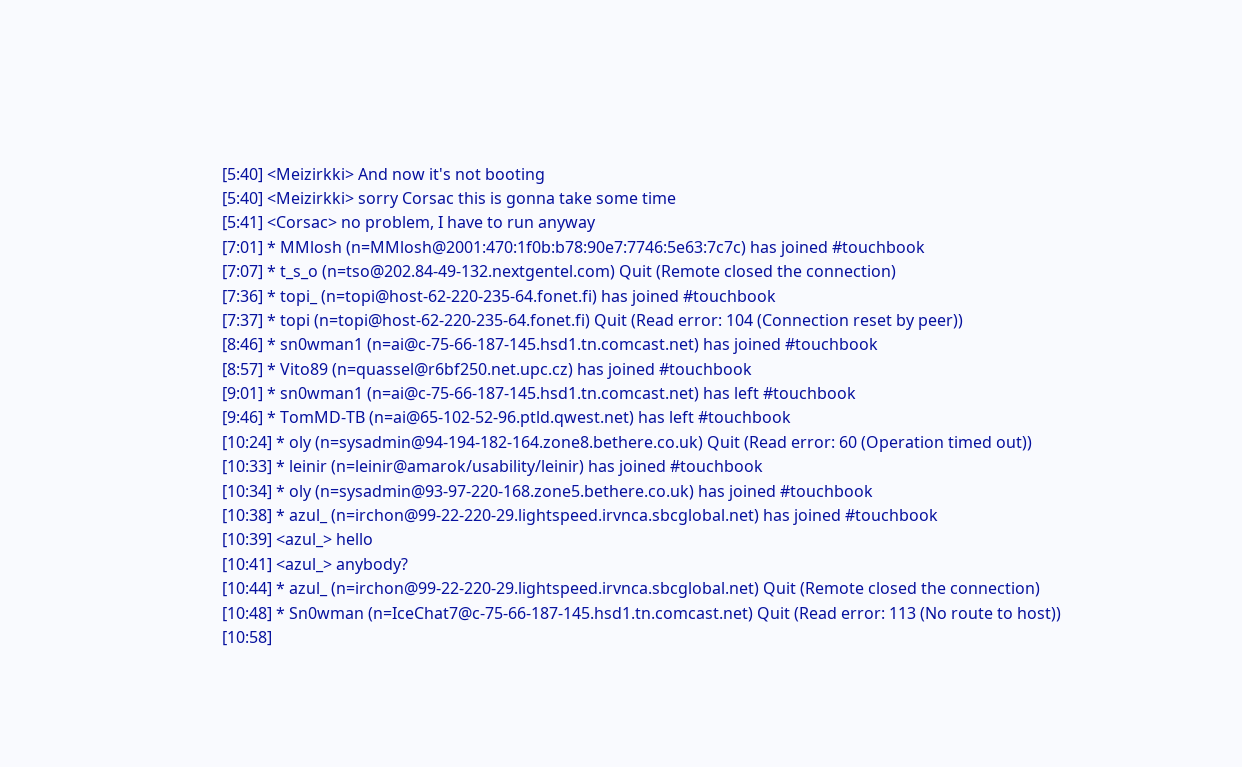[5:40] <Meizirkki> And now it's not booting
[5:40] <Meizirkki> sorry Corsac this is gonna take some time
[5:41] <Corsac> no problem, I have to run anyway
[7:01] * MMlosh (n=MMlosh@2001:470:1f0b:b78:90e7:7746:5e63:7c7c) has joined #touchbook
[7:07] * t_s_o (n=tso@202.84-49-132.nextgentel.com) Quit (Remote closed the connection)
[7:36] * topi_ (n=topi@host-62-220-235-64.fonet.fi) has joined #touchbook
[7:37] * topi (n=topi@host-62-220-235-64.fonet.fi) Quit (Read error: 104 (Connection reset by peer))
[8:46] * sn0wman1 (n=ai@c-75-66-187-145.hsd1.tn.comcast.net) has joined #touchbook
[8:57] * Vito89 (n=quassel@r6bf250.net.upc.cz) has joined #touchbook
[9:01] * sn0wman1 (n=ai@c-75-66-187-145.hsd1.tn.comcast.net) has left #touchbook
[9:46] * TomMD-TB (n=ai@65-102-52-96.ptld.qwest.net) has left #touchbook
[10:24] * oly (n=sysadmin@94-194-182-164.zone8.bethere.co.uk) Quit (Read error: 60 (Operation timed out))
[10:33] * leinir (n=leinir@amarok/usability/leinir) has joined #touchbook
[10:34] * oly (n=sysadmin@93-97-220-168.zone5.bethere.co.uk) has joined #touchbook
[10:38] * azul_ (n=irchon@99-22-220-29.lightspeed.irvnca.sbcglobal.net) has joined #touchbook
[10:39] <azul_> hello
[10:41] <azul_> anybody?
[10:44] * azul_ (n=irchon@99-22-220-29.lightspeed.irvnca.sbcglobal.net) Quit (Remote closed the connection)
[10:48] * Sn0wman (n=IceChat7@c-75-66-187-145.hsd1.tn.comcast.net) Quit (Read error: 113 (No route to host))
[10:58]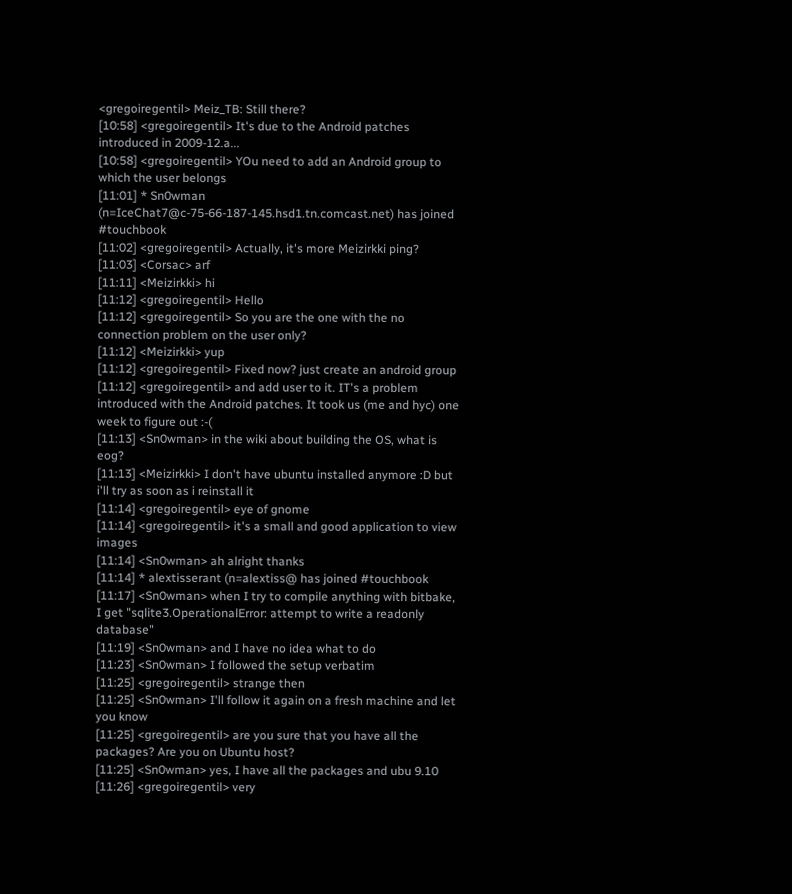<gregoiregentil> Meiz_TB: Still there?
[10:58] <gregoiregentil> It's due to the Android patches introduced in 2009-12.a...
[10:58] <gregoiregentil> YOu need to add an Android group to which the user belongs
[11:01] * Sn0wman (n=IceChat7@c-75-66-187-145.hsd1.tn.comcast.net) has joined #touchbook
[11:02] <gregoiregentil> Actually, it's more Meizirkki ping?
[11:03] <Corsac> arf
[11:11] <Meizirkki> hi
[11:12] <gregoiregentil> Hello
[11:12] <gregoiregentil> So you are the one with the no connection problem on the user only?
[11:12] <Meizirkki> yup
[11:12] <gregoiregentil> Fixed now? just create an android group
[11:12] <gregoiregentil> and add user to it. IT's a problem introduced with the Android patches. It took us (me and hyc) one week to figure out :-(
[11:13] <Sn0wman> in the wiki about building the OS, what is eog?
[11:13] <Meizirkki> I don't have ubuntu installed anymore :D but i'll try as soon as i reinstall it
[11:14] <gregoiregentil> eye of gnome
[11:14] <gregoiregentil> it's a small and good application to view images
[11:14] <Sn0wman> ah alright thanks
[11:14] * alextisserant (n=alextiss@ has joined #touchbook
[11:17] <Sn0wman> when I try to compile anything with bitbake, I get "sqlite3.OperationalError: attempt to write a readonly database"
[11:19] <Sn0wman> and I have no idea what to do
[11:23] <Sn0wman> I followed the setup verbatim
[11:25] <gregoiregentil> strange then
[11:25] <Sn0wman> I'll follow it again on a fresh machine and let you know
[11:25] <gregoiregentil> are you sure that you have all the packages? Are you on Ubuntu host?
[11:25] <Sn0wman> yes, I have all the packages and ubu 9.10
[11:26] <gregoiregentil> very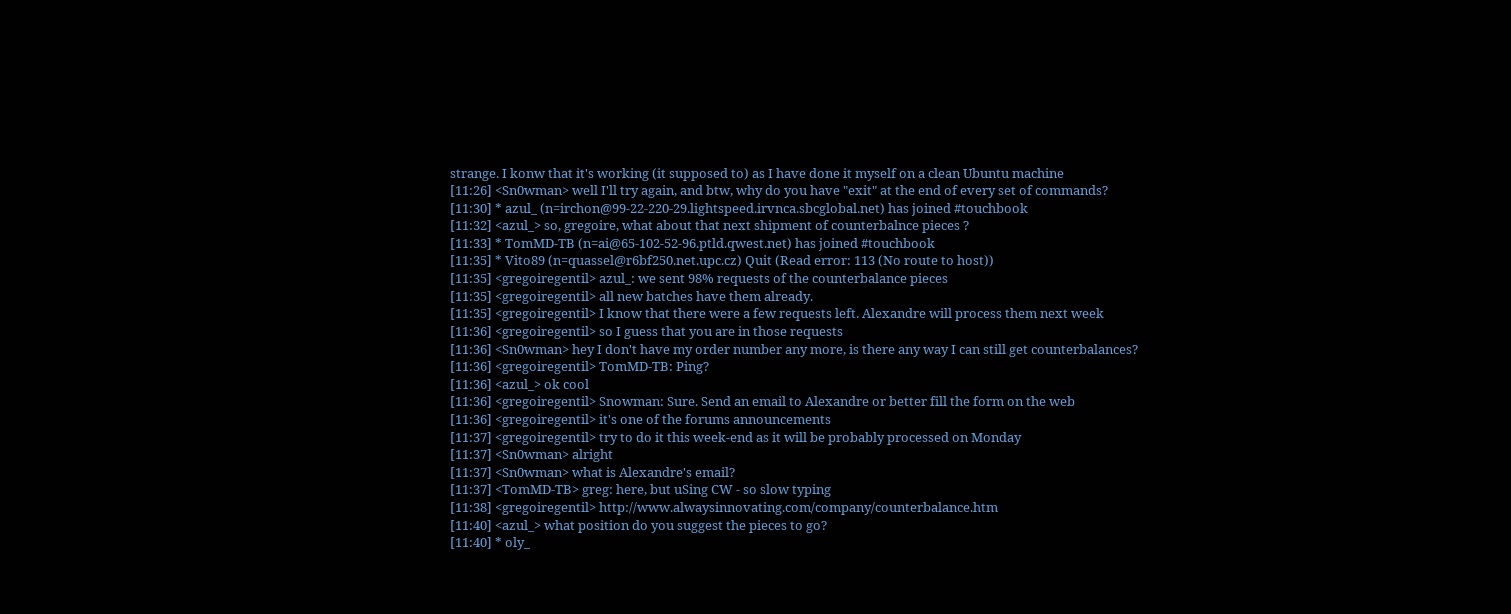strange. I konw that it's working (it supposed to) as I have done it myself on a clean Ubuntu machine
[11:26] <Sn0wman> well I'll try again, and btw, why do you have "exit" at the end of every set of commands?
[11:30] * azul_ (n=irchon@99-22-220-29.lightspeed.irvnca.sbcglobal.net) has joined #touchbook
[11:32] <azul_> so, gregoire, what about that next shipment of counterbalnce pieces ?
[11:33] * TomMD-TB (n=ai@65-102-52-96.ptld.qwest.net) has joined #touchbook
[11:35] * Vito89 (n=quassel@r6bf250.net.upc.cz) Quit (Read error: 113 (No route to host))
[11:35] <gregoiregentil> azul_: we sent 98% requests of the counterbalance pieces
[11:35] <gregoiregentil> all new batches have them already.
[11:35] <gregoiregentil> I know that there were a few requests left. Alexandre will process them next week
[11:36] <gregoiregentil> so I guess that you are in those requests
[11:36] <Sn0wman> hey I don't have my order number any more, is there any way I can still get counterbalances?
[11:36] <gregoiregentil> TomMD-TB: Ping?
[11:36] <azul_> ok cool
[11:36] <gregoiregentil> Snowman: Sure. Send an email to Alexandre or better fill the form on the web
[11:36] <gregoiregentil> it's one of the forums announcements
[11:37] <gregoiregentil> try to do it this week-end as it will be probably processed on Monday
[11:37] <Sn0wman> alright
[11:37] <Sn0wman> what is Alexandre's email?
[11:37] <TomMD-TB> greg: here, but uSing CW - so slow typing
[11:38] <gregoiregentil> http://www.alwaysinnovating.com/company/counterbalance.htm
[11:40] <azul_> what position do you suggest the pieces to go?
[11:40] * oly_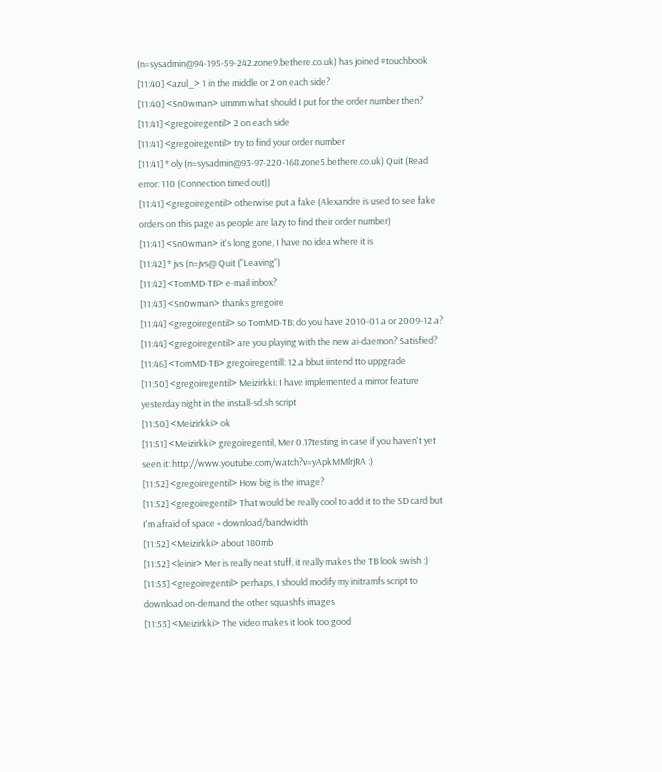(n=sysadmin@94-195-59-242.zone9.bethere.co.uk) has joined #touchbook
[11:40] <azul_> 1 in the middle or 2 on each side?
[11:40] <Sn0wman> ummm what should I put for the order number then?
[11:41] <gregoiregentil> 2 on each side
[11:41] <gregoiregentil> try to find your order number
[11:41] * oly (n=sysadmin@93-97-220-168.zone5.bethere.co.uk) Quit (Read error: 110 (Connection timed out))
[11:41] <gregoiregentil> otherwise put a fake (Alexandre is used to see fake orders on this page as people are lazy to find their order number)
[11:41] <Sn0wman> it's long gone, I have no idea where it is
[11:42] * jvs (n=jvs@ Quit ("Leaving")
[11:42] <TomMD-TB> e-mail inbox?
[11:43] <Sn0wman> thanks gregoire
[11:44] <gregoiregentil> so TomMD-TB: do you have 2010-01.a or 2009-12.a?
[11:44] <gregoiregentil> are you playing with the new ai-daemon? Satisfied?
[11:46] <TomMD-TB> gregoiregentill: 12.a bbut iintend tto uppgrade
[11:50] <gregoiregentil> Meizirkki: I have implemented a mirror feature yesterday night in the install-sd.sh script
[11:50] <Meizirkki> ok
[11:51] <Meizirkki> gregoiregentil, Mer 0.17testing in case if you haven't yet seen it: http://www.youtube.com/watch?v=yApkMMlrjRA :)
[11:52] <gregoiregentil> How big is the image?
[11:52] <gregoiregentil> That would be really cool to add it to the SD card but I'm afraid of space + download/bandwidth
[11:52] <Meizirkki> about 180mb
[11:52] <leinir> Mer is really neat stuff, it really makes the TB look swish :)
[11:53] <gregoiregentil> perhaps, I should modify my initramfs script to download on-demand the other squashfs images
[11:53] <Meizirkki> The video makes it look too good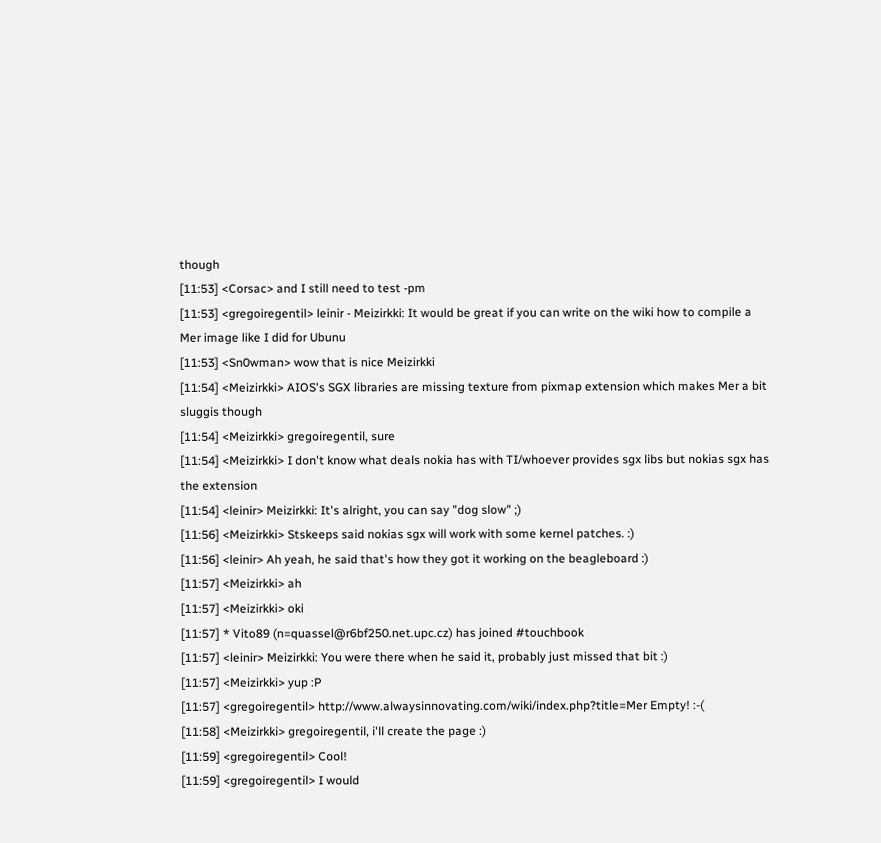though
[11:53] <Corsac> and I still need to test -pm
[11:53] <gregoiregentil> leinir - Meizirkki: It would be great if you can write on the wiki how to compile a Mer image like I did for Ubunu
[11:53] <Sn0wman> wow that is nice Meizirkki
[11:54] <Meizirkki> AIOS's SGX libraries are missing texture from pixmap extension which makes Mer a bit sluggis though
[11:54] <Meizirkki> gregoiregentil, sure
[11:54] <Meizirkki> I don't know what deals nokia has with TI/whoever provides sgx libs but nokias sgx has the extension
[11:54] <leinir> Meizirkki: It's alright, you can say "dog slow" ;)
[11:56] <Meizirkki> Stskeeps said nokias sgx will work with some kernel patches. :)
[11:56] <leinir> Ah yeah, he said that's how they got it working on the beagleboard :)
[11:57] <Meizirkki> ah
[11:57] <Meizirkki> oki
[11:57] * Vito89 (n=quassel@r6bf250.net.upc.cz) has joined #touchbook
[11:57] <leinir> Meizirkki: You were there when he said it, probably just missed that bit :)
[11:57] <Meizirkki> yup :P
[11:57] <gregoiregentil> http://www.alwaysinnovating.com/wiki/index.php?title=Mer Empty! :-(
[11:58] <Meizirkki> gregoiregentil, i'll create the page :)
[11:59] <gregoiregentil> Cool!
[11:59] <gregoiregentil> I would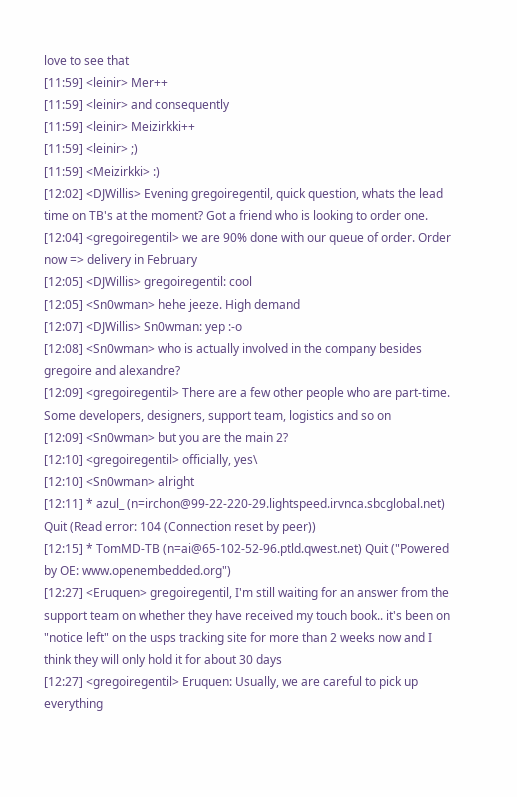love to see that
[11:59] <leinir> Mer++
[11:59] <leinir> and consequently
[11:59] <leinir> Meizirkki++
[11:59] <leinir> ;)
[11:59] <Meizirkki> :)
[12:02] <DJWillis> Evening gregoiregentil, quick question, whats the lead time on TB's at the moment? Got a friend who is looking to order one.
[12:04] <gregoiregentil> we are 90% done with our queue of order. Order now => delivery in February
[12:05] <DJWillis> gregoiregentil: cool
[12:05] <Sn0wman> hehe jeeze. High demand
[12:07] <DJWillis> Sn0wman: yep :-o
[12:08] <Sn0wman> who is actually involved in the company besides gregoire and alexandre?
[12:09] <gregoiregentil> There are a few other people who are part-time. Some developers, designers, support team, logistics and so on
[12:09] <Sn0wman> but you are the main 2?
[12:10] <gregoiregentil> officially, yes\
[12:10] <Sn0wman> alright
[12:11] * azul_ (n=irchon@99-22-220-29.lightspeed.irvnca.sbcglobal.net) Quit (Read error: 104 (Connection reset by peer))
[12:15] * TomMD-TB (n=ai@65-102-52-96.ptld.qwest.net) Quit ("Powered by OE: www.openembedded.org")
[12:27] <Eruquen> gregoiregentil, I'm still waiting for an answer from the support team on whether they have received my touch book.. it's been on "notice left" on the usps tracking site for more than 2 weeks now and I think they will only hold it for about 30 days
[12:27] <gregoiregentil> Eruquen: Usually, we are careful to pick up everything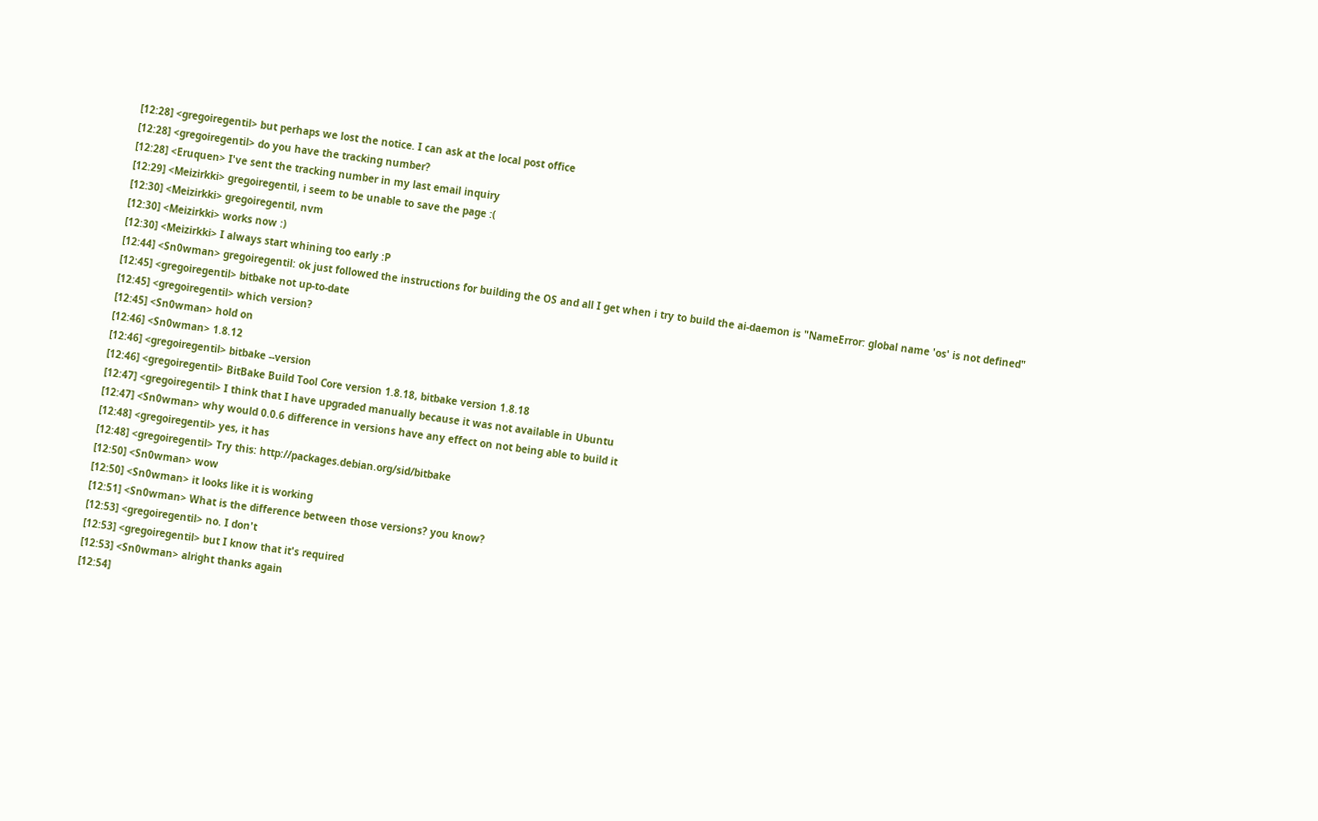[12:28] <gregoiregentil> but perhaps we lost the notice. I can ask at the local post office
[12:28] <gregoiregentil> do you have the tracking number?
[12:28] <Eruquen> I've sent the tracking number in my last email inquiry
[12:29] <Meizirkki> gregoiregentil, i seem to be unable to save the page :(
[12:30] <Meizirkki> gregoiregentil, nvm
[12:30] <Meizirkki> works now :)
[12:30] <Meizirkki> I always start whining too early :P
[12:44] <Sn0wman> gregoiregentil: ok just followed the instructions for building the OS and all I get when i try to build the ai-daemon is "NameError: global name 'os' is not defined"
[12:45] <gregoiregentil> bitbake not up-to-date
[12:45] <gregoiregentil> which version?
[12:45] <Sn0wman> hold on
[12:46] <Sn0wman> 1.8.12
[12:46] <gregoiregentil> bitbake --version
[12:46] <gregoiregentil> BitBake Build Tool Core version 1.8.18, bitbake version 1.8.18
[12:47] <gregoiregentil> I think that I have upgraded manually because it was not available in Ubuntu
[12:47] <Sn0wman> why would 0.0.6 difference in versions have any effect on not being able to build it
[12:48] <gregoiregentil> yes, it has
[12:48] <gregoiregentil> Try this: http://packages.debian.org/sid/bitbake
[12:50] <Sn0wman> wow
[12:50] <Sn0wman> it looks like it is working
[12:51] <Sn0wman> What is the difference between those versions? you know?
[12:53] <gregoiregentil> no. I don't
[12:53] <gregoiregentil> but I know that it's required
[12:53] <Sn0wman> alright thanks again
[12:54]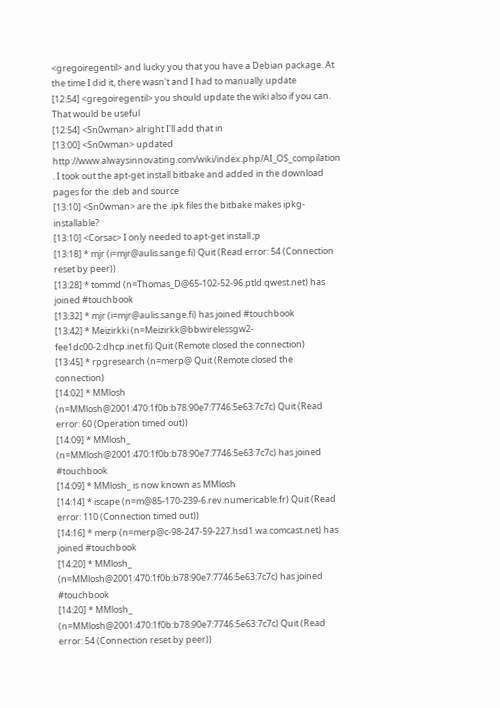<gregoiregentil> and lucky you that you have a Debian package. At the time I did it, there wasn't and I had to manually update
[12:54] <gregoiregentil> you should update the wiki also if you can. That would be useful
[12:54] <Sn0wman> alright I'll add that in
[13:00] <Sn0wman> updated http://www.alwaysinnovating.com/wiki/index.php/AI_OS_compilation . I took out the apt-get install bitbake and added in the download pages for the .deb and source
[13:10] <Sn0wman> are the .ipk files the bitbake makes ipkg-installable?
[13:10] <Corsac> I only needed to apt-get install ;p
[13:18] * mjr (i=mjr@aulis.sange.fi) Quit (Read error: 54 (Connection reset by peer))
[13:28] * tommd (n=Thomas_D@65-102-52-96.ptld.qwest.net) has joined #touchbook
[13:32] * mjr (i=mjr@aulis.sange.fi) has joined #touchbook
[13:42] * Meizirkki (n=Meizirkk@bbwirelessgw2-fee1dc00-2.dhcp.inet.fi) Quit (Remote closed the connection)
[13:45] * rpgresearch (n=merp@ Quit (Remote closed the connection)
[14:02] * MMlosh (n=MMlosh@2001:470:1f0b:b78:90e7:7746:5e63:7c7c) Quit (Read error: 60 (Operation timed out))
[14:09] * MMlosh_ (n=MMlosh@2001:470:1f0b:b78:90e7:7746:5e63:7c7c) has joined #touchbook
[14:09] * MMlosh_ is now known as MMlosh
[14:14] * iscape (n=m@85-170-239-6.rev.numericable.fr) Quit (Read error: 110 (Connection timed out))
[14:16] * merp (n=merp@c-98-247-59-227.hsd1.wa.comcast.net) has joined #touchbook
[14:20] * MMlosh_ (n=MMlosh@2001:470:1f0b:b78:90e7:7746:5e63:7c7c) has joined #touchbook
[14:20] * MMlosh_ (n=MMlosh@2001:470:1f0b:b78:90e7:7746:5e63:7c7c) Quit (Read error: 54 (Connection reset by peer))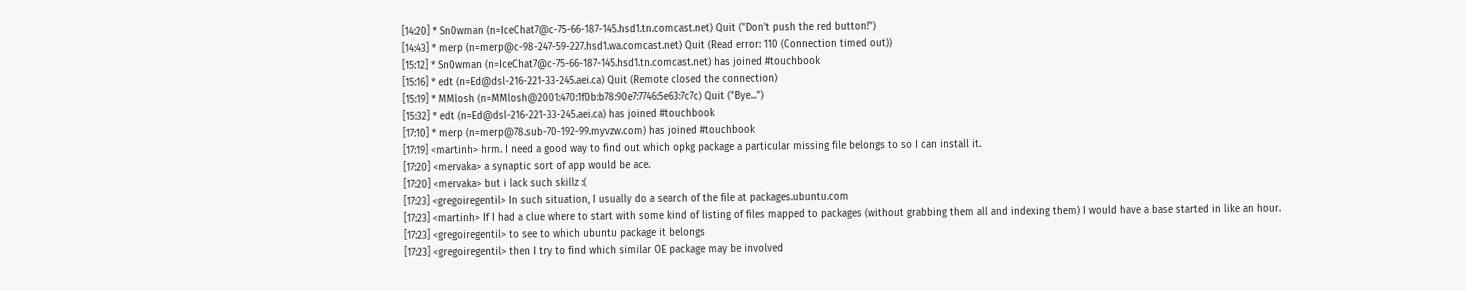[14:20] * Sn0wman (n=IceChat7@c-75-66-187-145.hsd1.tn.comcast.net) Quit ("Don't push the red button!")
[14:43] * merp (n=merp@c-98-247-59-227.hsd1.wa.comcast.net) Quit (Read error: 110 (Connection timed out))
[15:12] * Sn0wman (n=IceChat7@c-75-66-187-145.hsd1.tn.comcast.net) has joined #touchbook
[15:16] * edt (n=Ed@dsl-216-221-33-245.aei.ca) Quit (Remote closed the connection)
[15:19] * MMlosh (n=MMlosh@2001:470:1f0b:b78:90e7:7746:5e63:7c7c) Quit ("Bye...")
[15:32] * edt (n=Ed@dsl-216-221-33-245.aei.ca) has joined #touchbook
[17:10] * merp (n=merp@78.sub-70-192-99.myvzw.com) has joined #touchbook
[17:19] <martinh> hrm. I need a good way to find out which opkg package a particular missing file belongs to so I can install it.
[17:20] <mervaka> a synaptic sort of app would be ace.
[17:20] <mervaka> but i lack such skillz :(
[17:23] <gregoiregentil> In such situation, I usually do a search of the file at packages.ubuntu.com
[17:23] <martinh> If I had a clue where to start with some kind of listing of files mapped to packages (without grabbing them all and indexing them) I would have a base started in like an hour.
[17:23] <gregoiregentil> to see to which ubuntu package it belongs
[17:23] <gregoiregentil> then I try to find which similar OE package may be involved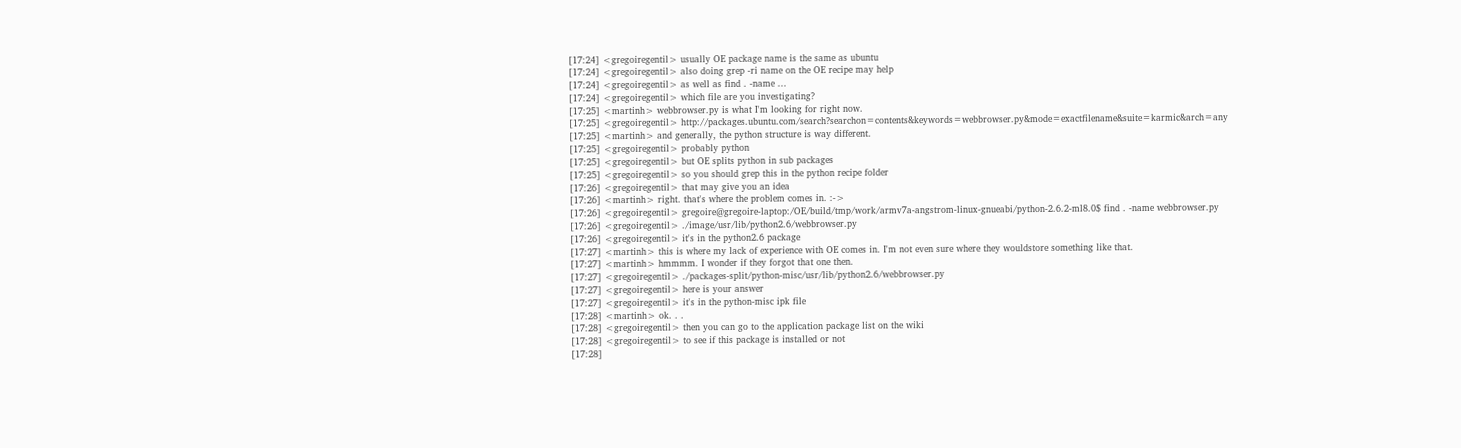[17:24] <gregoiregentil> usually OE package name is the same as ubuntu
[17:24] <gregoiregentil> also doing grep -ri name on the OE recipe may help
[17:24] <gregoiregentil> as well as find . -name ...
[17:24] <gregoiregentil> which file are you investigating?
[17:25] <martinh> webbrowser.py is what I'm looking for right now.
[17:25] <gregoiregentil> http://packages.ubuntu.com/search?searchon=contents&keywords=webbrowser.py&mode=exactfilename&suite=karmic&arch=any
[17:25] <martinh> and generally, the python structure is way different.
[17:25] <gregoiregentil> probably python
[17:25] <gregoiregentil> but OE splits python in sub packages
[17:25] <gregoiregentil> so you should grep this in the python recipe folder
[17:26] <gregoiregentil> that may give you an idea
[17:26] <martinh> right. that's where the problem comes in. :->
[17:26] <gregoiregentil> gregoire@gregoire-laptop:/OE/build/tmp/work/armv7a-angstrom-linux-gnueabi/python-2.6.2-ml8.0$ find . -name webbrowser.py
[17:26] <gregoiregentil> ./image/usr/lib/python2.6/webbrowser.py
[17:26] <gregoiregentil> it's in the python2.6 package
[17:27] <martinh> this is where my lack of experience with OE comes in. I'm not even sure where they wouldstore something like that.
[17:27] <martinh> hmmmm. I wonder if they forgot that one then.
[17:27] <gregoiregentil> ./packages-split/python-misc/usr/lib/python2.6/webbrowser.py
[17:27] <gregoiregentil> here is your answer
[17:27] <gregoiregentil> it's in the python-misc ipk file
[17:28] <martinh> ok. . .
[17:28] <gregoiregentil> then you can go to the application package list on the wiki
[17:28] <gregoiregentil> to see if this package is installed or not
[17:28]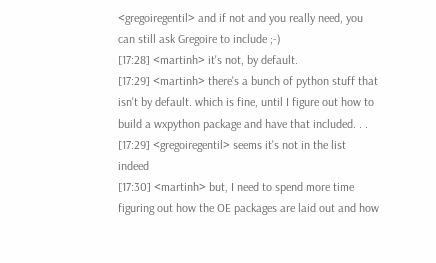<gregoiregentil> and if not and you really need, you can still ask Gregoire to include ;-)
[17:28] <martinh> it's not, by default.
[17:29] <martinh> there's a bunch of python stuff that isn't by default. which is fine, until I figure out how to build a wxpython package and have that included. . .
[17:29] <gregoiregentil> seems it's not in the list indeed
[17:30] <martinh> but, I need to spend more time figuring out how the OE packages are laid out and how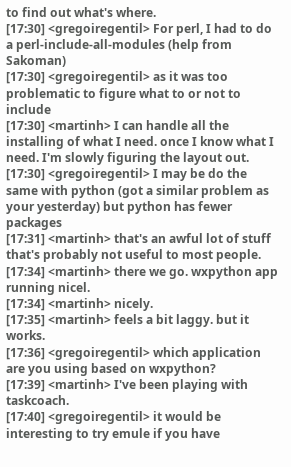to find out what's where.
[17:30] <gregoiregentil> For perl, I had to do a perl-include-all-modules (help from Sakoman)
[17:30] <gregoiregentil> as it was too problematic to figure what to or not to include
[17:30] <martinh> I can handle all the installing of what I need. once I know what I need. I'm slowly figuring the layout out.
[17:30] <gregoiregentil> I may be do the same with python (got a similar problem as your yesterday) but python has fewer packages
[17:31] <martinh> that's an awful lot of stuff that's probably not useful to most people.
[17:34] <martinh> there we go. wxpython app running nicel.
[17:34] <martinh> nicely.
[17:35] <martinh> feels a bit laggy. but it works.
[17:36] <gregoiregentil> which application are you using based on wxpython?
[17:39] <martinh> I've been playing with taskcoach.
[17:40] <gregoiregentil> it would be interesting to try emule if you have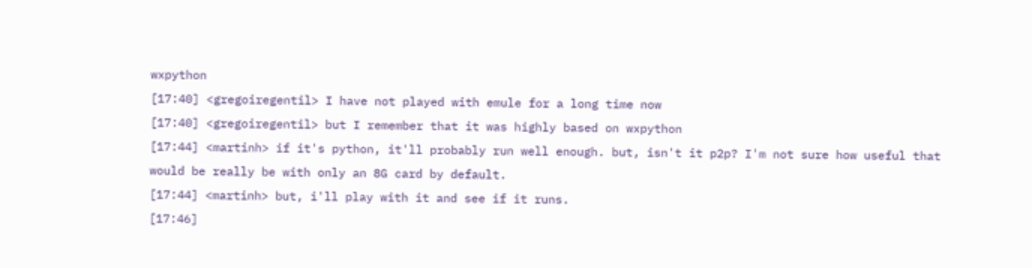wxpython
[17:40] <gregoiregentil> I have not played with emule for a long time now
[17:40] <gregoiregentil> but I remember that it was highly based on wxpython
[17:44] <martinh> if it's python, it'll probably run well enough. but, isn't it p2p? I'm not sure how useful that would be really be with only an 8G card by default.
[17:44] <martinh> but, i'll play with it and see if it runs.
[17:46]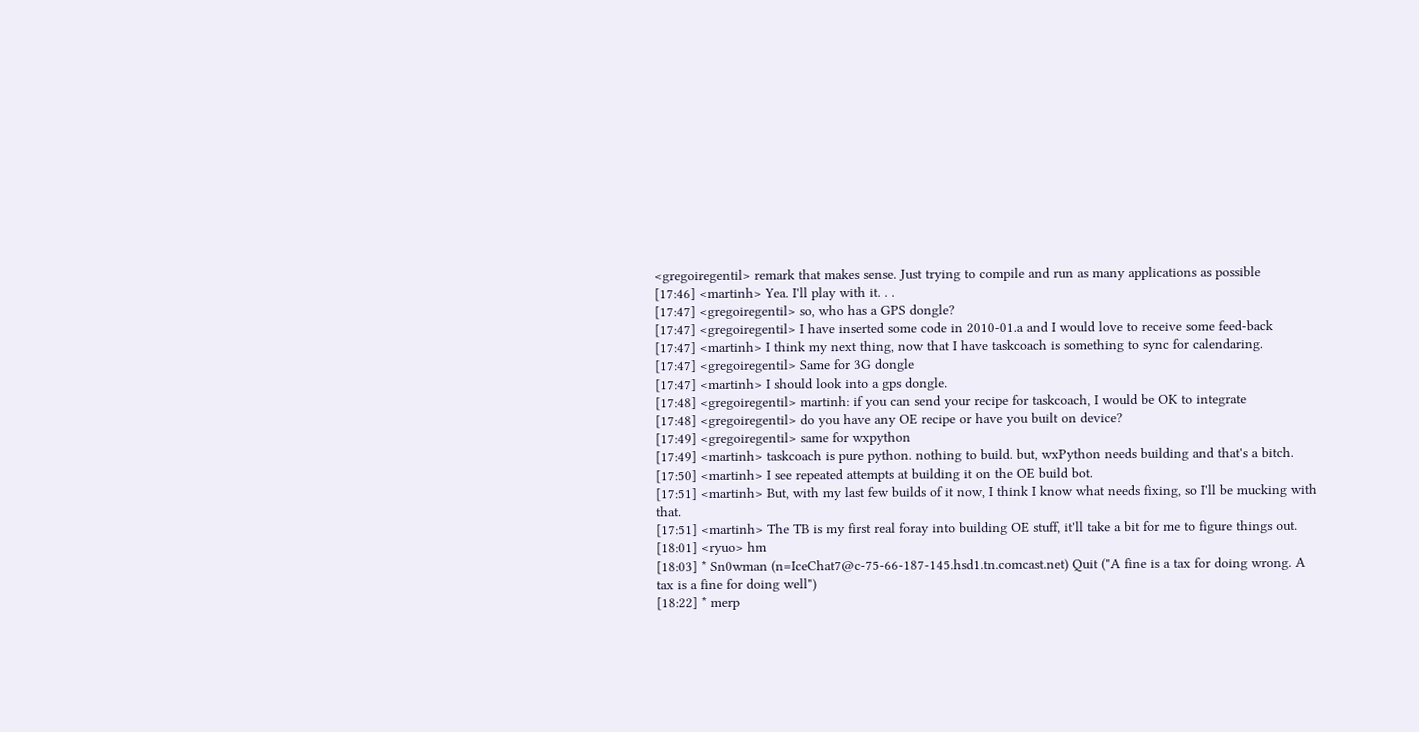<gregoiregentil> remark that makes sense. Just trying to compile and run as many applications as possible
[17:46] <martinh> Yea. I'll play with it. . .
[17:47] <gregoiregentil> so, who has a GPS dongle?
[17:47] <gregoiregentil> I have inserted some code in 2010-01.a and I would love to receive some feed-back
[17:47] <martinh> I think my next thing, now that I have taskcoach is something to sync for calendaring.
[17:47] <gregoiregentil> Same for 3G dongle
[17:47] <martinh> I should look into a gps dongle.
[17:48] <gregoiregentil> martinh: if you can send your recipe for taskcoach, I would be OK to integrate
[17:48] <gregoiregentil> do you have any OE recipe or have you built on device?
[17:49] <gregoiregentil> same for wxpython
[17:49] <martinh> taskcoach is pure python. nothing to build. but, wxPython needs building and that's a bitch.
[17:50] <martinh> I see repeated attempts at building it on the OE build bot.
[17:51] <martinh> But, with my last few builds of it now, I think I know what needs fixing, so I'll be mucking with that.
[17:51] <martinh> The TB is my first real foray into building OE stuff, it'll take a bit for me to figure things out.
[18:01] <ryuo> hm
[18:03] * Sn0wman (n=IceChat7@c-75-66-187-145.hsd1.tn.comcast.net) Quit ("A fine is a tax for doing wrong. A tax is a fine for doing well")
[18:22] * merp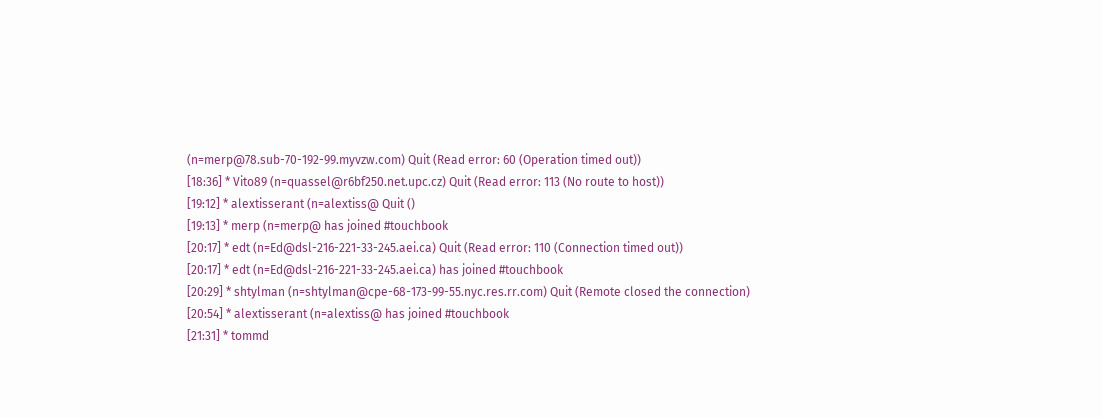(n=merp@78.sub-70-192-99.myvzw.com) Quit (Read error: 60 (Operation timed out))
[18:36] * Vito89 (n=quassel@r6bf250.net.upc.cz) Quit (Read error: 113 (No route to host))
[19:12] * alextisserant (n=alextiss@ Quit ()
[19:13] * merp (n=merp@ has joined #touchbook
[20:17] * edt (n=Ed@dsl-216-221-33-245.aei.ca) Quit (Read error: 110 (Connection timed out))
[20:17] * edt (n=Ed@dsl-216-221-33-245.aei.ca) has joined #touchbook
[20:29] * shtylman (n=shtylman@cpe-68-173-99-55.nyc.res.rr.com) Quit (Remote closed the connection)
[20:54] * alextisserant (n=alextiss@ has joined #touchbook
[21:31] * tommd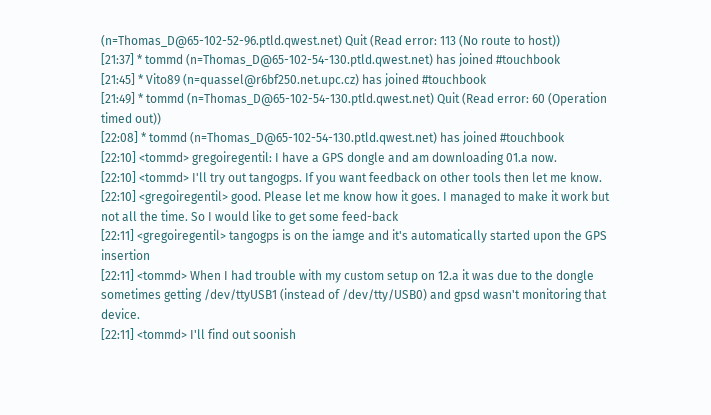(n=Thomas_D@65-102-52-96.ptld.qwest.net) Quit (Read error: 113 (No route to host))
[21:37] * tommd (n=Thomas_D@65-102-54-130.ptld.qwest.net) has joined #touchbook
[21:45] * Vito89 (n=quassel@r6bf250.net.upc.cz) has joined #touchbook
[21:49] * tommd (n=Thomas_D@65-102-54-130.ptld.qwest.net) Quit (Read error: 60 (Operation timed out))
[22:08] * tommd (n=Thomas_D@65-102-54-130.ptld.qwest.net) has joined #touchbook
[22:10] <tommd> gregoiregentil: I have a GPS dongle and am downloading 01.a now.
[22:10] <tommd> I'll try out tangogps. If you want feedback on other tools then let me know.
[22:10] <gregoiregentil> good. Please let me know how it goes. I managed to make it work but not all the time. So I would like to get some feed-back
[22:11] <gregoiregentil> tangogps is on the iamge and it's automatically started upon the GPS insertion
[22:11] <tommd> When I had trouble with my custom setup on 12.a it was due to the dongle sometimes getting /dev/ttyUSB1 (instead of /dev/tty/USB0) and gpsd wasn't monitoring that device.
[22:11] <tommd> I'll find out soonish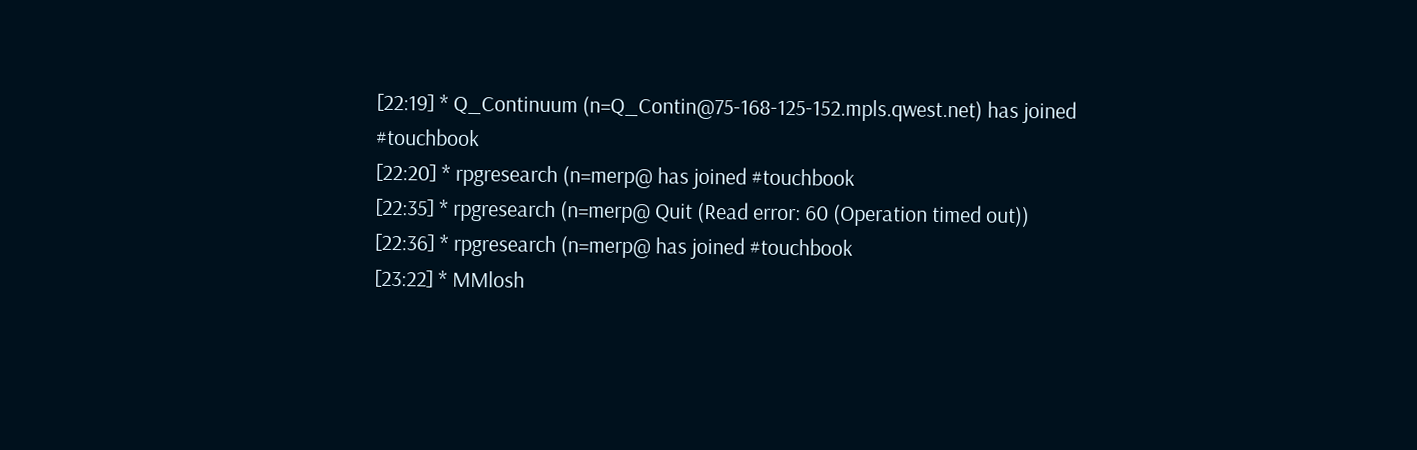[22:19] * Q_Continuum (n=Q_Contin@75-168-125-152.mpls.qwest.net) has joined #touchbook
[22:20] * rpgresearch (n=merp@ has joined #touchbook
[22:35] * rpgresearch (n=merp@ Quit (Read error: 60 (Operation timed out))
[22:36] * rpgresearch (n=merp@ has joined #touchbook
[23:22] * MMlosh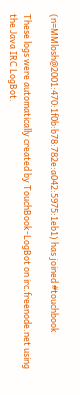(n=MMlosh@2001:470:1f0b:b78:782e:a042:5975:1eb1) has joined #touchbook

These logs were automatically created by TouchBook-LogBot on irc.freenode.net using the Java IRC LogBot.